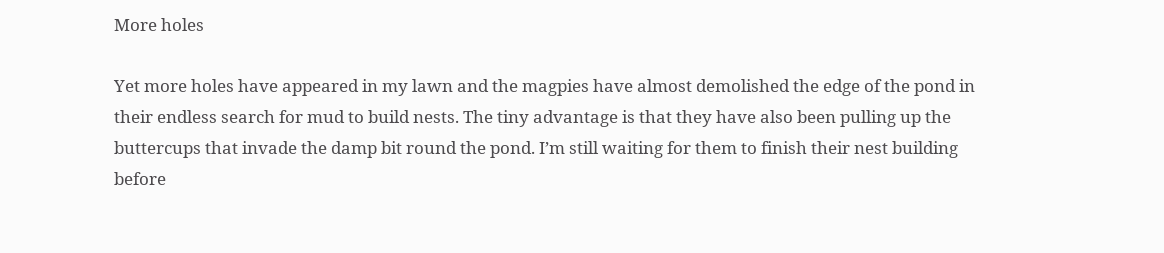More holes

Yet more holes have appeared in my lawn and the magpies have almost demolished the edge of the pond in their endless search for mud to build nests. The tiny advantage is that they have also been pulling up the buttercups that invade the damp bit round the pond. I’m still waiting for them to finish their nest building before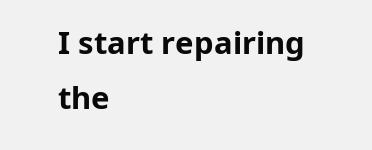I start repairing the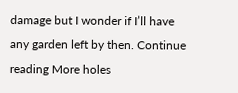damage but I wonder if I’ll have any garden left by then. Continue reading More holes